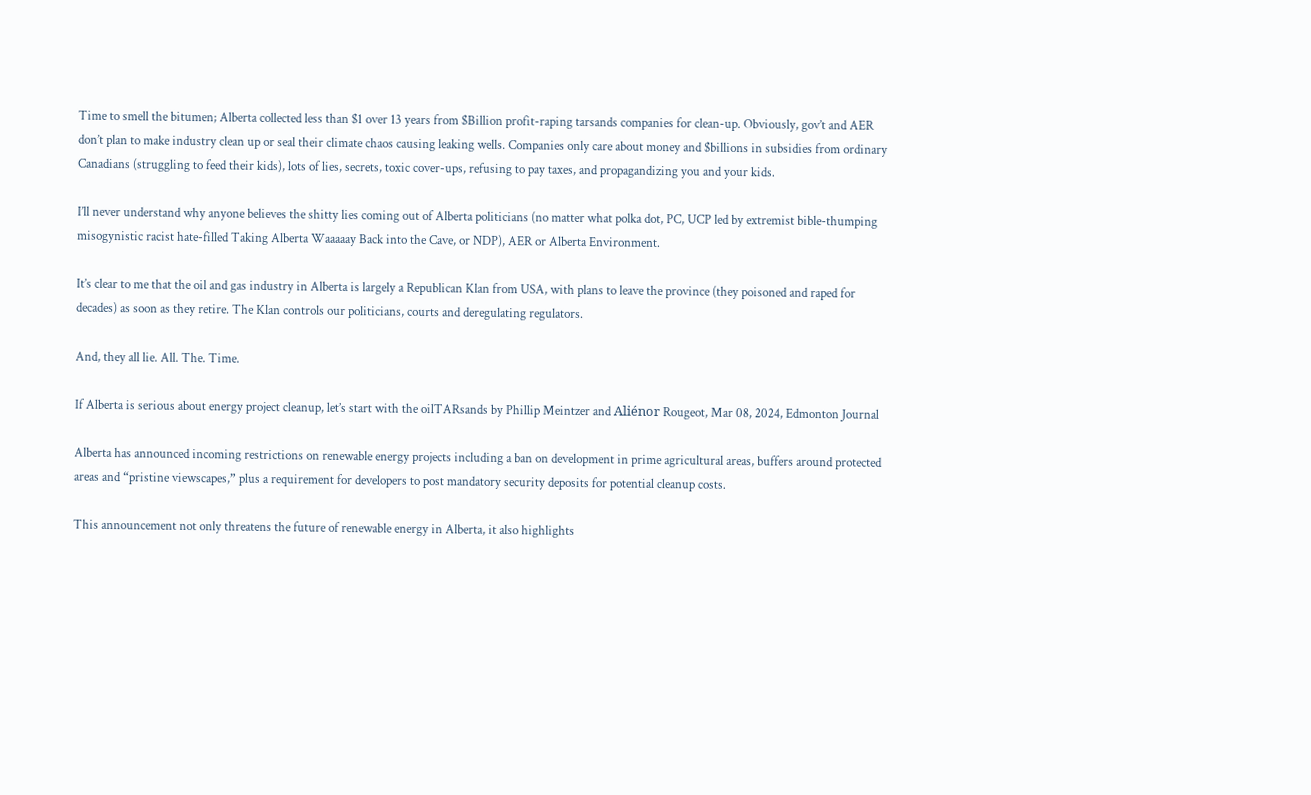Time to smell the bitumen; Alberta collected less than $1 over 13 years from $Billion profit-raping tarsands companies for clean-up. Obviously, gov’t and AER don’t plan to make industry clean up or seal their climate chaos causing leaking wells. Companies only care about money and $billions in subsidies from ordinary Canadians (struggling to feed their kids), lots of lies, secrets, toxic cover-ups, refusing to pay taxes, and propagandizing you and your kids.

I’ll never understand why anyone believes the shitty lies coming out of Alberta politicians (no matter what polka dot, PC, UCP led by extremist bible-thumping misogynistic racist hate-filled Taking Alberta Waaaaay Back into the Cave, or NDP), AER or Alberta Environment.

It’s clear to me that the oil and gas industry in Alberta is largely a Republican Klan from USA, with plans to leave the province (they poisoned and raped for decades) as soon as they retire. The Klan controls our politicians, courts and deregulating regulators.

And, they all lie. All. The. Time.

If Alberta is serious about energy project cleanup, let’s start with the oilTARsands by Phillip Meintzer and Aliénor Rougeot, Mar 08, 2024, Edmonton Journal

Alberta has announced incoming restrictions on renewable energy projects including a ban on development in prime agricultural areas, buffers around protected areas and “pristine viewscapes,” plus a requirement for developers to post mandatory security deposits for potential cleanup costs.

This announcement not only threatens the future of renewable energy in Alberta, it also highlights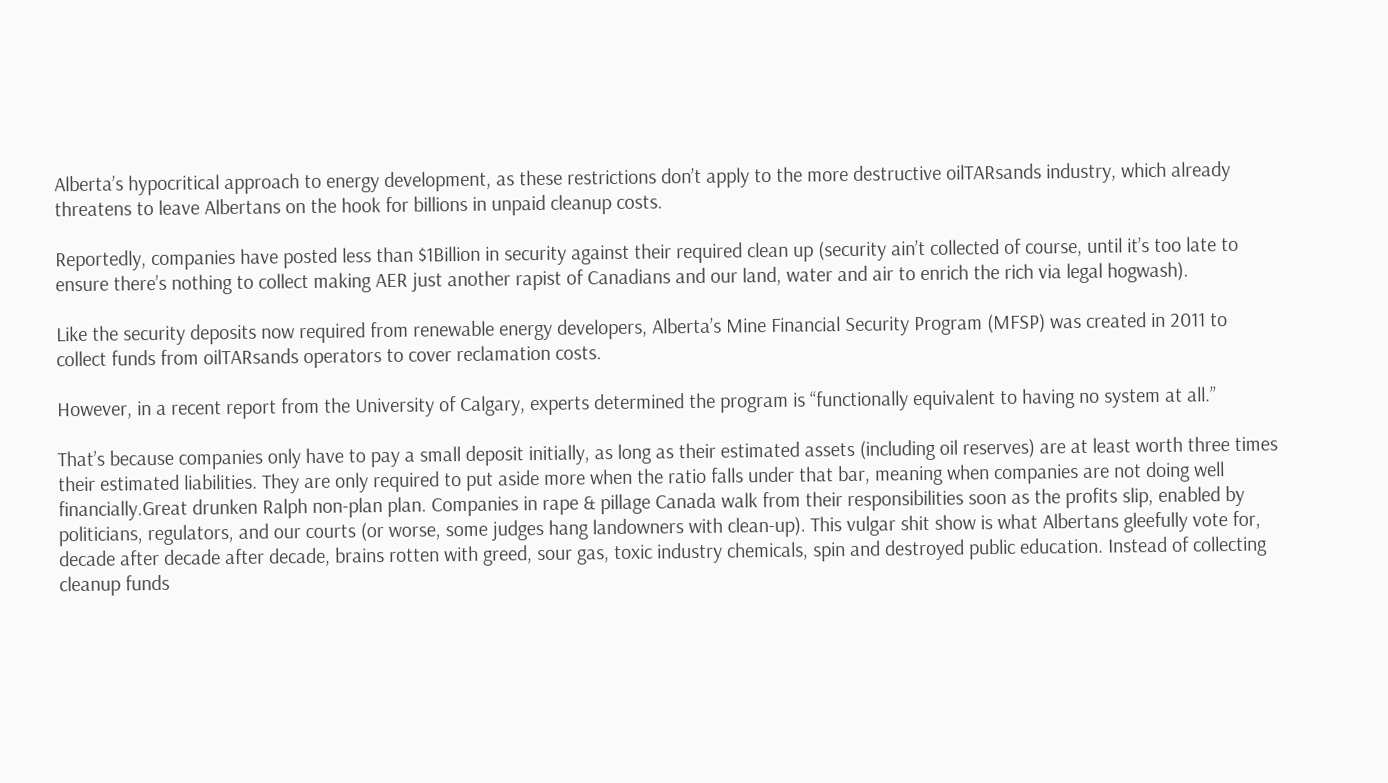Alberta’s hypocritical approach to energy development, as these restrictions don’t apply to the more destructive oilTARsands industry, which already threatens to leave Albertans on the hook for billions in unpaid cleanup costs.

Reportedly, companies have posted less than $1Billion in security against their required clean up (security ain’t collected of course, until it’s too late to ensure there’s nothing to collect making AER just another rapist of Canadians and our land, water and air to enrich the rich via legal hogwash).

Like the security deposits now required from renewable energy developers, Alberta’s Mine Financial Security Program (MFSP) was created in 2011 to collect funds from oilTARsands operators to cover reclamation costs.

However, in a recent report from the University of Calgary, experts determined the program is “functionally equivalent to having no system at all.”

That’s because companies only have to pay a small deposit initially, as long as their estimated assets (including oil reserves) are at least worth three times their estimated liabilities. They are only required to put aside more when the ratio falls under that bar, meaning when companies are not doing well financially.Great drunken Ralph non-plan plan. Companies in rape & pillage Canada walk from their responsibilities soon as the profits slip, enabled by politicians, regulators, and our courts (or worse, some judges hang landowners with clean-up). This vulgar shit show is what Albertans gleefully vote for, decade after decade after decade, brains rotten with greed, sour gas, toxic industry chemicals, spin and destroyed public education. Instead of collecting cleanup funds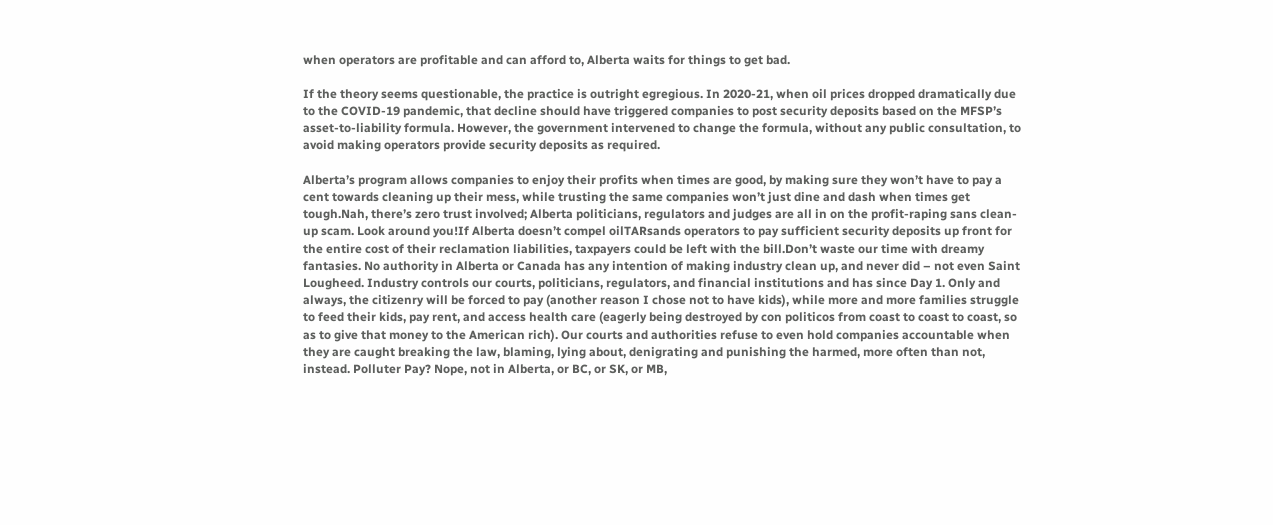when operators are profitable and can afford to, Alberta waits for things to get bad.

If the theory seems questionable, the practice is outright egregious. In 2020-21, when oil prices dropped dramatically due to the COVID-19 pandemic, that decline should have triggered companies to post security deposits based on the MFSP’s asset-to-liability formula. However, the government intervened to change the formula, without any public consultation, to avoid making operators provide security deposits as required.

Alberta’s program allows companies to enjoy their profits when times are good, by making sure they won’t have to pay a cent towards cleaning up their mess, while trusting the same companies won’t just dine and dash when times get tough.Nah, there’s zero trust involved; Alberta politicians, regulators and judges are all in on the profit-raping sans clean-up scam. Look around you!If Alberta doesn’t compel oilTARsands operators to pay sufficient security deposits up front for the entire cost of their reclamation liabilities, taxpayers could be left with the bill.Don’t waste our time with dreamy fantasies. No authority in Alberta or Canada has any intention of making industry clean up, and never did – not even Saint Lougheed. Industry controls our courts, politicians, regulators, and financial institutions and has since Day 1. Only and always, the citizenry will be forced to pay (another reason I chose not to have kids), while more and more families struggle to feed their kids, pay rent, and access health care (eagerly being destroyed by con politicos from coast to coast to coast, so as to give that money to the American rich). Our courts and authorities refuse to even hold companies accountable when they are caught breaking the law, blaming, lying about, denigrating and punishing the harmed, more often than not, instead. Polluter Pay? Nope, not in Alberta, or BC, or SK, or MB,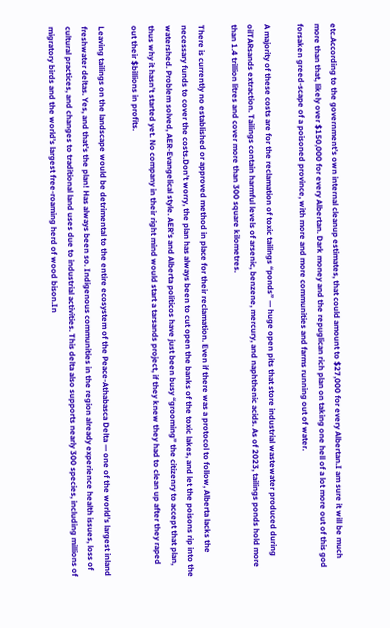etc.According to the government’s own internal cleanup estimates, that could amount to $27,000 for every Albertan.I am sure it will be much more than that, likely over $150,000 for every Albertan. Dark money and the repuglican rich plan on taking one hell of a lot more out of this god forsaken greed-scape of a poisoned province, with more and more communities and farms running out of water.

A majority of these costs are for the reclamation of toxic tailings “ponds” — huge open pits that store industrial wastewater produced during oilTARsands extraction. Tailings contain harmful levels of arsenic, benzene, mercury, and naphthenic acids. As of 2023, tailings ponds hold more than 1.4 trillion litres and cover more than 300 square kilometres.

There is currently no established or approved method in place for their reclamation. Even if there was a protocol to follow, Alberta lacks the necessary funds to cover the costs.Don’t worry, the plan has always been to cut open the banks of the toxic lakes, and let the poisons rip into the watershed. Problem solved, AER-Evangelical style. AER’s and Alberta politicos have just been busy “grooming” the citizenry to accept that plan, thus why it hasn’t started yet. No company in their right mind would start a tarsands project, if they knew they had to clean up after they raped out their $billions in profits.

Leaving tailings on the landscape would be detrimental to the entire ecosystem of the Peace-Athabasca Delta — one of the world’s largest inland freshwater deltas. Yes, and that’s the plan! Has always been so. Indigenous communities in the region already experience health issues, loss of cultural practices, and changes to traditional land uses due to industrial activities. This delta also supports nearly 300 species, including millions of migratory birds and the world’s largest free-roaming herd of wood bison.In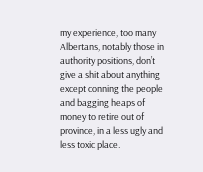my experience, too many Albertans, notably those in authority positions, don’t give a shit about anything except conning the people and bagging heaps of money to retire out of province, in a less ugly and less toxic place.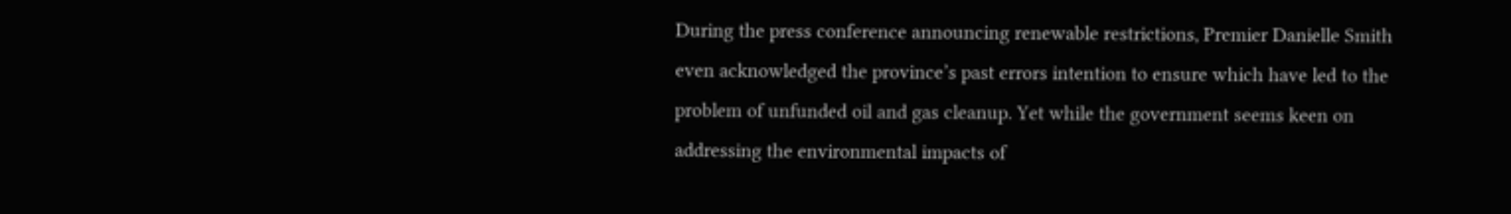During the press conference announcing renewable restrictions, Premier Danielle Smith even acknowledged the province’s past errors intention to ensure which have led to the problem of unfunded oil and gas cleanup. Yet while the government seems keen on addressing the environmental impacts of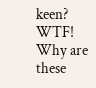keen? WTF! Why are these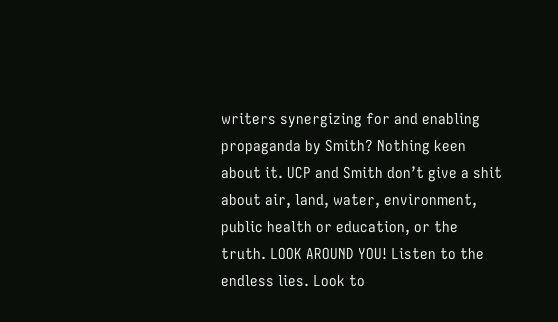writers synergizing for and enabling propaganda by Smith? Nothing keen about it. UCP and Smith don’t give a shit about air, land, water, environment, public health or education, or the truth. LOOK AROUND YOU! Listen to the endless lies. Look to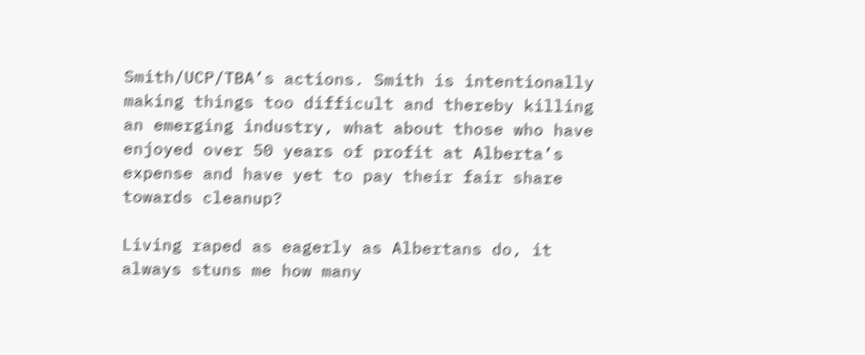Smith/UCP/TBA’s actions. Smith is intentionally making things too difficult and thereby killing an emerging industry, what about those who have enjoyed over 50 years of profit at Alberta’s expense and have yet to pay their fair share towards cleanup?

Living raped as eagerly as Albertans do, it always stuns me how many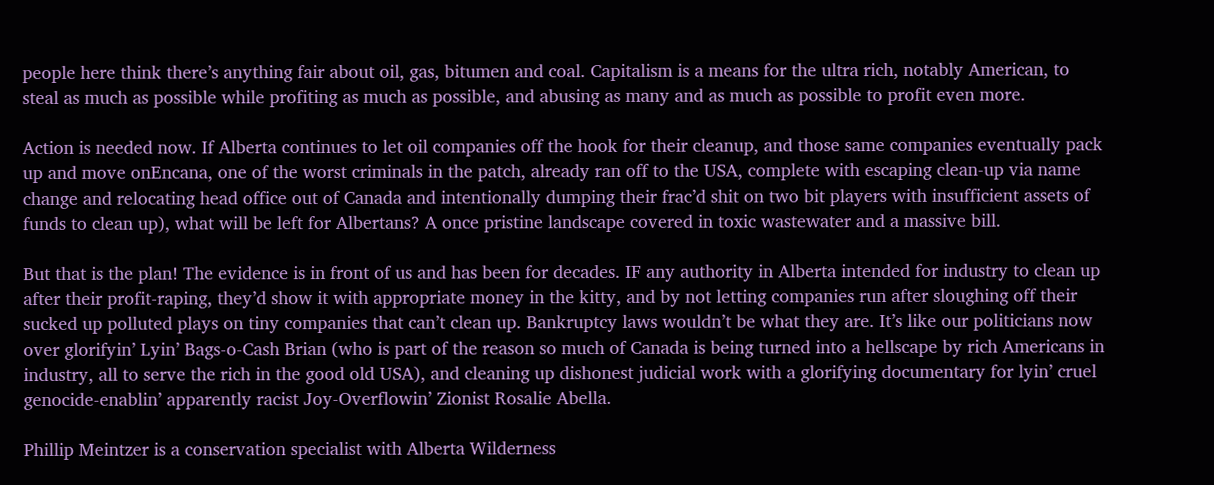people here think there’s anything fair about oil, gas, bitumen and coal. Capitalism is a means for the ultra rich, notably American, to steal as much as possible while profiting as much as possible, and abusing as many and as much as possible to profit even more.

Action is needed now. If Alberta continues to let oil companies off the hook for their cleanup, and those same companies eventually pack up and move onEncana, one of the worst criminals in the patch, already ran off to the USA, complete with escaping clean-up via name change and relocating head office out of Canada and intentionally dumping their frac’d shit on two bit players with insufficient assets of funds to clean up), what will be left for Albertans? A once pristine landscape covered in toxic wastewater and a massive bill.

But that is the plan! The evidence is in front of us and has been for decades. IF any authority in Alberta intended for industry to clean up after their profit-raping, they’d show it with appropriate money in the kitty, and by not letting companies run after sloughing off their sucked up polluted plays on tiny companies that can’t clean up. Bankruptcy laws wouldn’t be what they are. It’s like our politicians now over glorifyin’ Lyin’ Bags-o-Cash Brian (who is part of the reason so much of Canada is being turned into a hellscape by rich Americans in industry, all to serve the rich in the good old USA), and cleaning up dishonest judicial work with a glorifying documentary for lyin’ cruel genocide-enablin’ apparently racist Joy-Overflowin’ Zionist Rosalie Abella.

Phillip Meintzer is a conservation specialist with Alberta Wilderness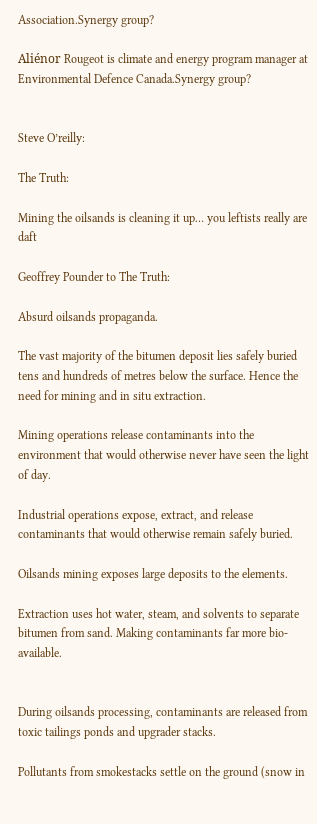Association.Synergy group?

Aliénor Rougeot is climate and energy program manager at Environmental Defence Canada.Synergy group?


Steve O’reilly:

The Truth:

Mining the oilsands is cleaning it up… you leftists really are daft

Geoffrey Pounder to The Truth:

Absurd oilsands propaganda.

The vast majority of the bitumen deposit lies safely buried tens and hundreds of metres below the surface. Hence the need for mining and in situ extraction.

Mining operations release contaminants into the environment that would otherwise never have seen the light of day.

Industrial operations expose, extract, and release contaminants that would otherwise remain safely buried.

Oilsands mining exposes large deposits to the elements.

Extraction uses hot water, steam, and solvents to separate bitumen from sand. Making contaminants far more bio-available.


During oilsands processing, contaminants are released from toxic tailings ponds and upgrader stacks.

Pollutants from smokestacks settle on the ground (snow in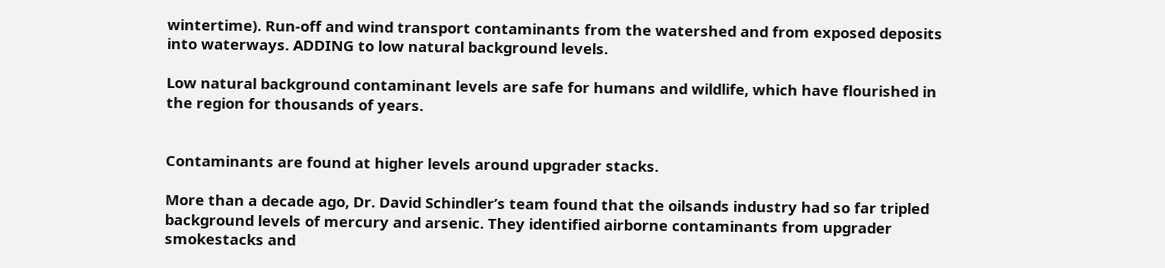wintertime). Run-off and wind transport contaminants from the watershed and from exposed deposits into waterways. ADDING to low natural background levels.

Low natural background contaminant levels are safe for humans and wildlife, which have flourished in the region for thousands of years.


Contaminants are found at higher levels around upgrader stacks.

More than a decade ago, Dr. David Schindler’s team found that the oilsands industry had so far tripled background levels of mercury and arsenic. They identified airborne contaminants from upgrader smokestacks and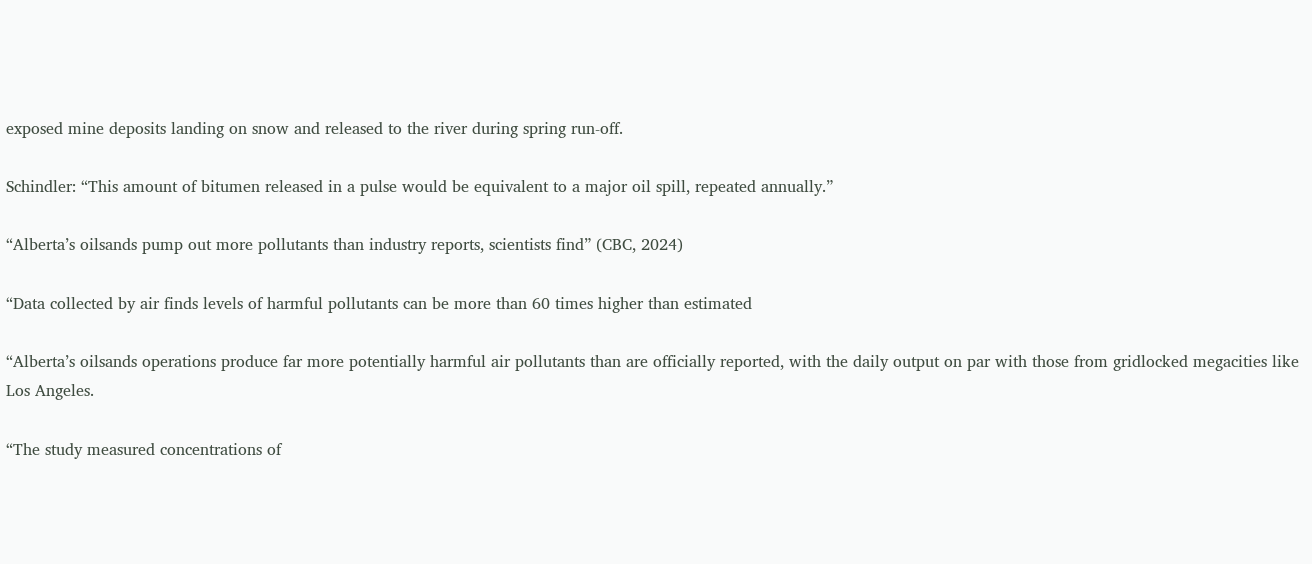exposed mine deposits landing on snow and released to the river during spring run-off.

Schindler: “This amount of bitumen released in a pulse would be equivalent to a major oil spill, repeated annually.”

“Alberta’s oilsands pump out more pollutants than industry reports, scientists find” (CBC, 2024)

“Data collected by air finds levels of harmful pollutants can be more than 60 times higher than estimated

“Alberta’s oilsands operations produce far more potentially harmful air pollutants than are officially reported, with the daily output on par with those from gridlocked megacities like Los Angeles.

“The study measured concentrations of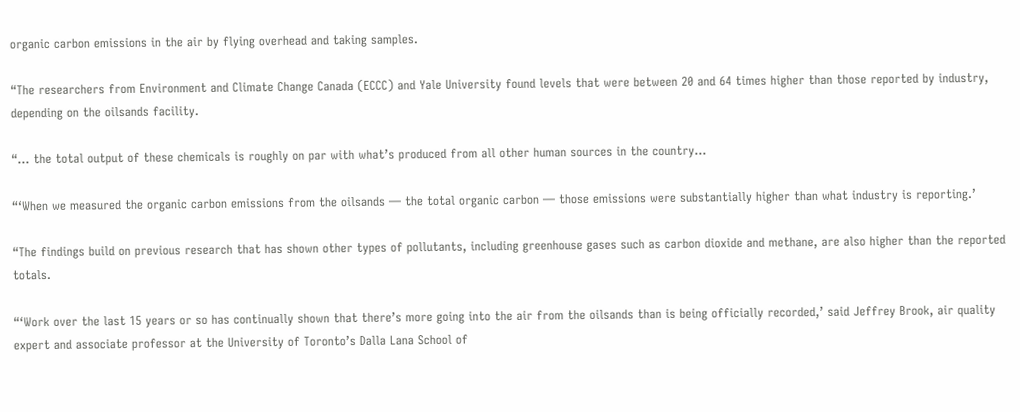organic carbon emissions in the air by flying overhead and taking samples.

“The researchers from Environment and Climate Change Canada (ECCC) and Yale University found levels that were between 20 and 64 times higher than those reported by industry, depending on the oilsands facility.

“… the total output of these chemicals is roughly on par with what’s produced from all other human sources in the country…

“‘When we measured the organic carbon emissions from the oilsands — the total organic carbon — those emissions were substantially higher than what industry is reporting.’

“The findings build on previous research that has shown other types of pollutants, including greenhouse gases such as carbon dioxide and methane, are also higher than the reported totals.

“‘Work over the last 15 years or so has continually shown that there’s more going into the air from the oilsands than is being officially recorded,’ said Jeffrey Brook, air quality expert and associate professor at the University of Toronto’s Dalla Lana School of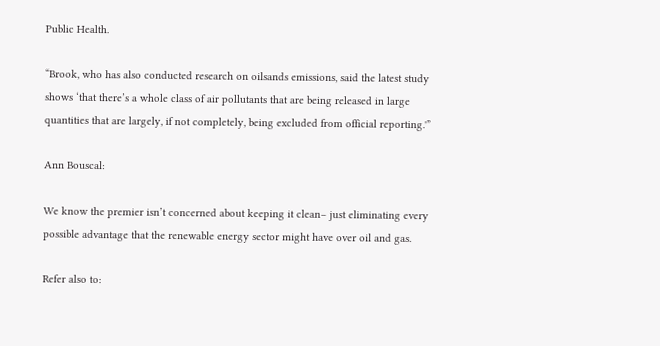Public Health.

“Brook, who has also conducted research on oilsands emissions, said the latest study shows ‘that there’s a whole class of air pollutants that are being released in large quantities that are largely, if not completely, being excluded from official reporting.'”

Ann Bouscal:

We know the premier isn’t concerned about keeping it clean– just eliminating every possible advantage that the renewable energy sector might have over oil and gas.

Refer also to: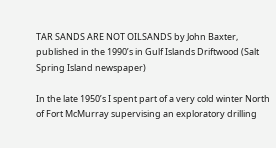TAR SANDS ARE NOT OILSANDS by John Baxter, published in the 1990’s in Gulf Islands Driftwood (Salt Spring Island newspaper)

In the late 1950’s I spent part of a very cold winter North of Fort McMurray supervising an exploratory drilling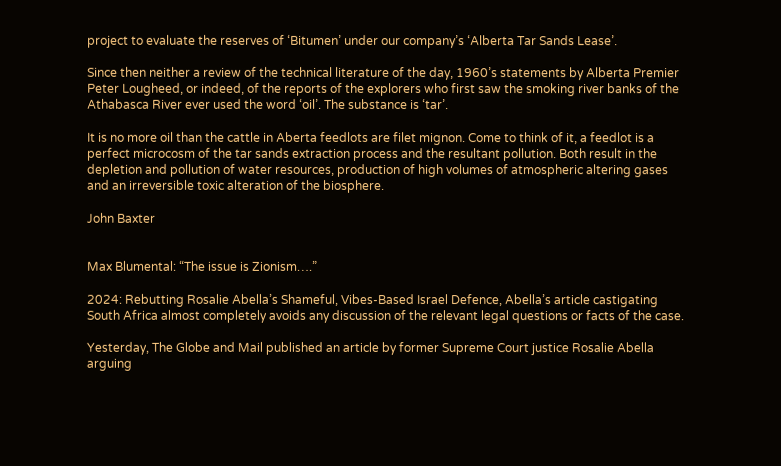project to evaluate the reserves of ‘Bitumen’ under our company’s ‘Alberta Tar Sands Lease’.

Since then neither a review of the technical literature of the day, 1960’s statements by Alberta Premier Peter Lougheed, or indeed, of the reports of the explorers who first saw the smoking river banks of the Athabasca River ever used the word ‘oil’. The substance is ‘tar’.

It is no more oil than the cattle in Aberta feedlots are filet mignon. Come to think of it, a feedlot is a perfect microcosm of the tar sands extraction process and the resultant pollution. Both result in the depletion and pollution of water resources, production of high volumes of atmospheric altering gases and an irreversible toxic alteration of the biosphere.

John Baxter


Max Blumental: “The issue is Zionism….”

2024: Rebutting Rosalie Abella’s Shameful, Vibes-Based Israel Defence, Abella’s article castigating South Africa almost completely avoids any discussion of the relevant legal questions or facts of the case.

Yesterday, The Globe and Mail published an article by former Supreme Court justice Rosalie Abella arguing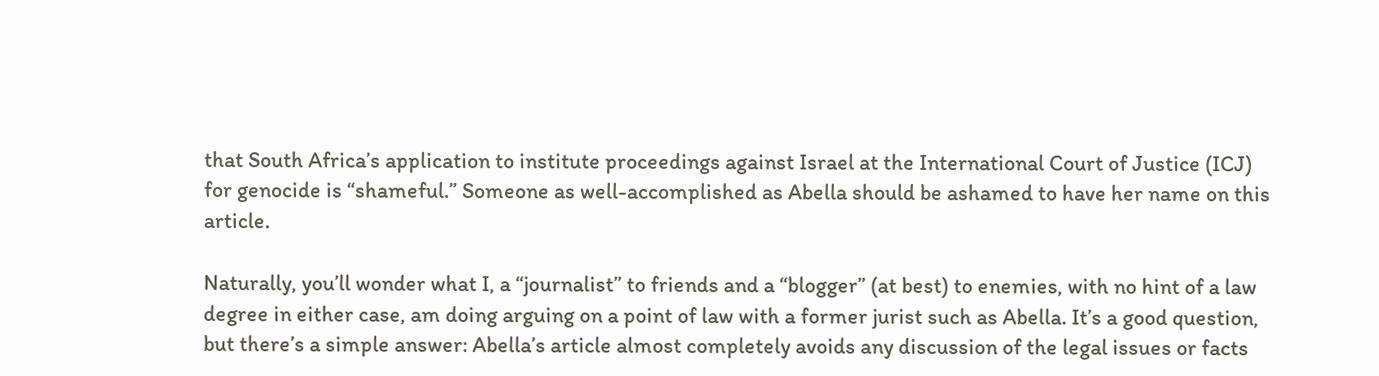that South Africa’s application to institute proceedings against Israel at the International Court of Justice (ICJ) for genocide is “shameful.” Someone as well-accomplished as Abella should be ashamed to have her name on this article.

Naturally, you’ll wonder what I, a “journalist” to friends and a “blogger” (at best) to enemies, with no hint of a law degree in either case, am doing arguing on a point of law with a former jurist such as Abella. It’s a good question, but there’s a simple answer: Abella’s article almost completely avoids any discussion of the legal issues or facts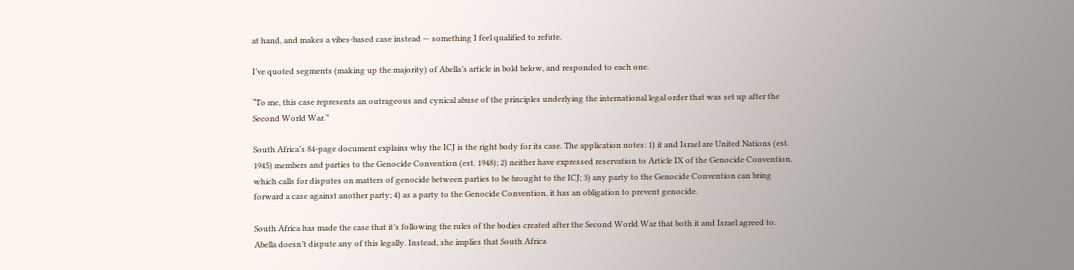at hand, and makes a vibes-based case instead — something I feel qualified to refute.

I’ve quoted segments (making up the majority) of Abella’s article in bold below, and responded to each one.

“To me, this case represents an outrageous and cynical abuse of the principles underlying the international legal order that was set up after the Second World War.”

South Africa’s 84-page document explains why the ICJ is the right body for its case. The application notes: 1) it and Israel are United Nations (est. 1945) members and parties to the Genocide Convention (est. 1948); 2) neither have expressed reservation to Article IX of the Genocide Convention, which calls for disputes on matters of genocide between parties to be brought to the ICJ; 3) any party to the Genocide Convention can bring forward a case against another party; 4) as a party to the Genocide Convention, it has an obligation to prevent genocide.

South Africa has made the case that it’s following the rules of the bodies created after the Second World War that both it and Israel agreed to. Abella doesn’t dispute any of this legally. Instead, she implies that South Africa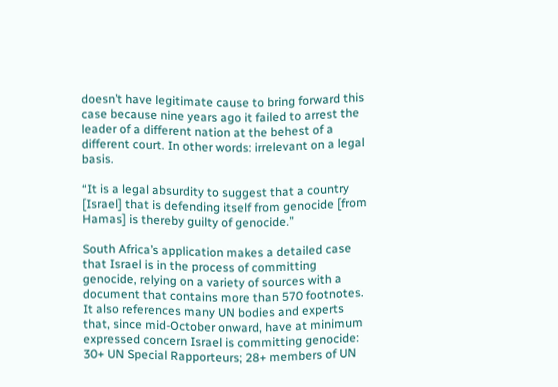doesn’t have legitimate cause to bring forward this case because nine years ago it failed to arrest the leader of a different nation at the behest of a different court. In other words: irrelevant on a legal basis.

“It is a legal absurdity to suggest that a country [Israel] that is defending itself from genocide [from Hamas] is thereby guilty of genocide.”

South Africa’s application makes a detailed case that Israel is in the process of committing genocide, relying on a variety of sources with a document that contains more than 570 footnotes. It also references many UN bodies and experts that, since mid-October onward, have at minimum expressed concern Israel is committing genocide: 30+ UN Special Rapporteurs; 28+ members of UN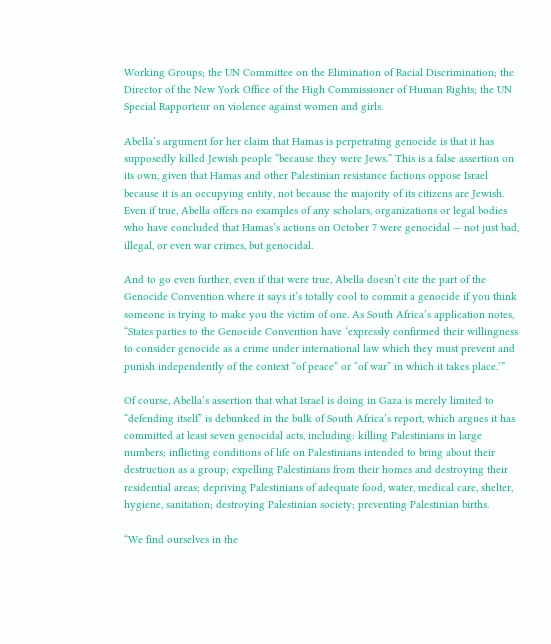Working Groups; the UN Committee on the Elimination of Racial Discrimination; the Director of the New York Office of the High Commissioner of Human Rights; the UN Special Rapporteur on violence against women and girls.

Abella’s argument for her claim that Hamas is perpetrating genocide is that it has supposedly killed Jewish people “because they were Jews.” This is a false assertion on its own, given that Hamas and other Palestinian resistance factions oppose Israel because it is an occupying entity, not because the majority of its citizens are Jewish. Even if true, Abella offers no examples of any scholars, organizations or legal bodies who have concluded that Hamas’s actions on October 7 were genocidal — not just bad, illegal, or even war crimes, but genocidal.

And to go even further, even if that were true, Abella doesn’t cite the part of the Genocide Convention where it says it’s totally cool to commit a genocide if you think someone is trying to make you the victim of one. As South Africa’s application notes, “States parties to the Genocide Convention have ‘expressly confirmed their willingness to consider genocide as a crime under international law which they must prevent and punish independently of the context “of peace” or “of war” in which it takes place.’”

Of course, Abella’s assertion that what Israel is doing in Gaza is merely limited to “defending itself” is debunked in the bulk of South Africa’s report, which argues it has committed at least seven genocidal acts, including: killing Palestinians in large numbers; inflicting conditions of life on Palestinians intended to bring about their destruction as a group; expelling Palestinians from their homes and destroying their residential areas; depriving Palestinians of adequate food, water, medical care, shelter, hygiene, sanitation; destroying Palestinian society; preventing Palestinian births.

“We find ourselves in the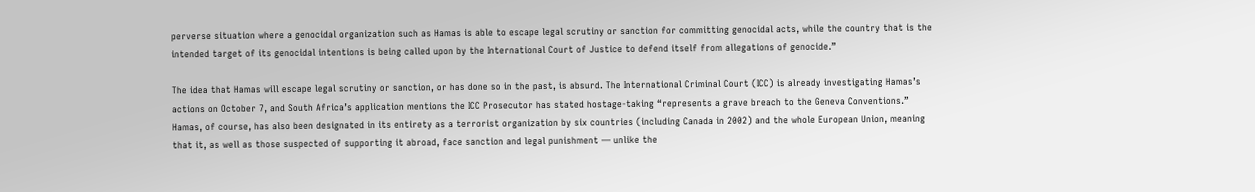perverse situation where a genocidal organization such as Hamas is able to escape legal scrutiny or sanction for committing genocidal acts, while the country that is the intended target of its genocidal intentions is being called upon by the International Court of Justice to defend itself from allegations of genocide.”

The idea that Hamas will escape legal scrutiny or sanction, or has done so in the past, is absurd. The International Criminal Court (ICC) is already investigating Hamas’s actions on October 7, and South Africa’s application mentions the ICC Prosecutor has stated hostage-taking “represents a grave breach to the Geneva Conventions.” Hamas, of course, has also been designated in its entirety as a terrorist organization by six countries (including Canada in 2002) and the whole European Union, meaning that it, as well as those suspected of supporting it abroad, face sanction and legal punishment — unlike the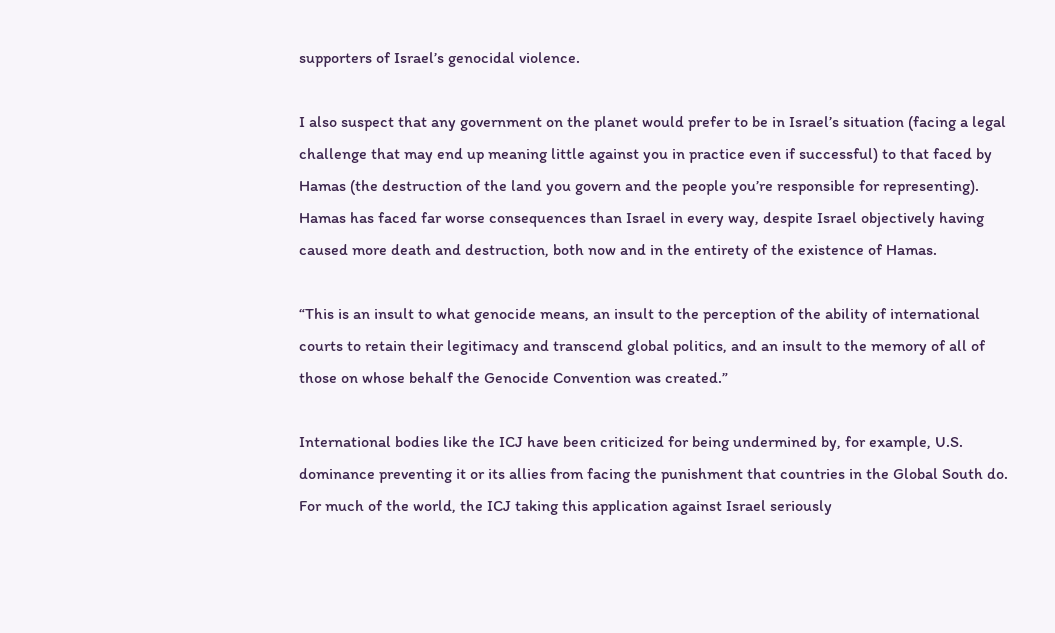supporters of Israel’s genocidal violence.

I also suspect that any government on the planet would prefer to be in Israel’s situation (facing a legal challenge that may end up meaning little against you in practice even if successful) to that faced by Hamas (the destruction of the land you govern and the people you’re responsible for representing). Hamas has faced far worse consequences than Israel in every way, despite Israel objectively having caused more death and destruction, both now and in the entirety of the existence of Hamas.

“This is an insult to what genocide means, an insult to the perception of the ability of international courts to retain their legitimacy and transcend global politics, and an insult to the memory of all of those on whose behalf the Genocide Convention was created.”

International bodies like the ICJ have been criticized for being undermined by, for example, U.S. dominance preventing it or its allies from facing the punishment that countries in the Global South do. For much of the world, the ICJ taking this application against Israel seriously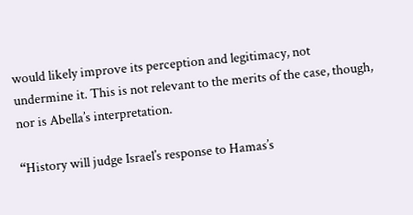would likely improve its perception and legitimacy, not undermine it. This is not relevant to the merits of the case, though, nor is Abella’s interpretation.

“History will judge Israel’s response to Hamas’s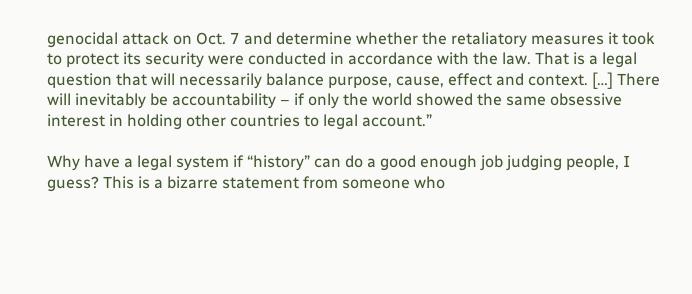genocidal attack on Oct. 7 and determine whether the retaliatory measures it took to protect its security were conducted in accordance with the law. That is a legal question that will necessarily balance purpose, cause, effect and context. […] There will inevitably be accountability – if only the world showed the same obsessive interest in holding other countries to legal account.”

Why have a legal system if “history” can do a good enough job judging people, I guess? This is a bizarre statement from someone who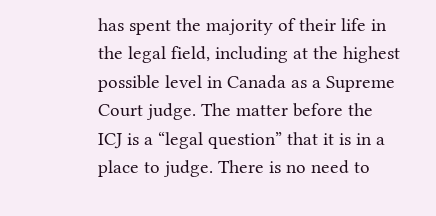has spent the majority of their life in the legal field, including at the highest possible level in Canada as a Supreme Court judge. The matter before the ICJ is a “legal question” that it is in a place to judge. There is no need to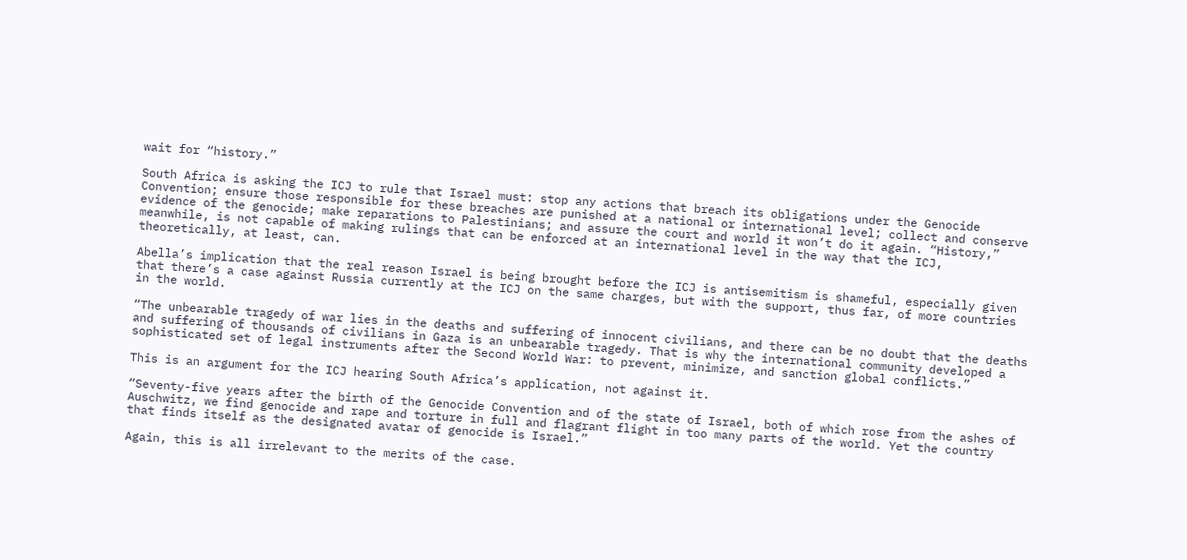wait for “history.”

South Africa is asking the ICJ to rule that Israel must: stop any actions that breach its obligations under the Genocide Convention; ensure those responsible for these breaches are punished at a national or international level; collect and conserve evidence of the genocide; make reparations to Palestinians; and assure the court and world it won’t do it again. “History,” meanwhile, is not capable of making rulings that can be enforced at an international level in the way that the ICJ, theoretically, at least, can.

Abella’s implication that the real reason Israel is being brought before the ICJ is antisemitism is shameful, especially given that there’s a case against Russia currently at the ICJ on the same charges, but with the support, thus far, of more countries in the world.

“The unbearable tragedy of war lies in the deaths and suffering of innocent civilians, and there can be no doubt that the deaths and suffering of thousands of civilians in Gaza is an unbearable tragedy. That is why the international community developed a sophisticated set of legal instruments after the Second World War: to prevent, minimize, and sanction global conflicts.”

This is an argument for the ICJ hearing South Africa’s application, not against it.

“Seventy-five years after the birth of the Genocide Convention and of the state of Israel, both of which rose from the ashes of Auschwitz, we find genocide and rape and torture in full and flagrant flight in too many parts of the world. Yet the country that finds itself as the designated avatar of genocide is Israel.”

Again, this is all irrelevant to the merits of the case.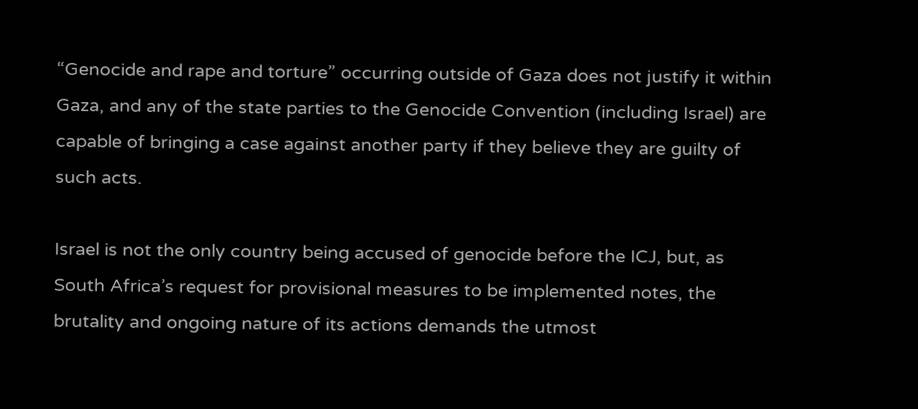“Genocide and rape and torture” occurring outside of Gaza does not justify it within Gaza, and any of the state parties to the Genocide Convention (including Israel) are capable of bringing a case against another party if they believe they are guilty of such acts.

Israel is not the only country being accused of genocide before the ICJ, but, as South Africa’s request for provisional measures to be implemented notes, the brutality and ongoing nature of its actions demands the utmost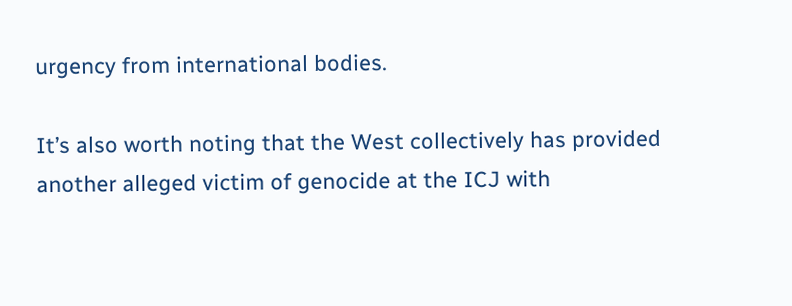urgency from international bodies.

It’s also worth noting that the West collectively has provided another alleged victim of genocide at the ICJ with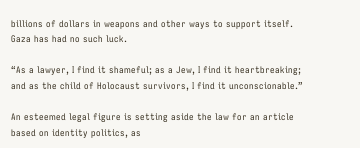billions of dollars in weapons and other ways to support itself. Gaza has had no such luck.

“As a lawyer, I find it shameful; as a Jew, I find it heartbreaking; and as the child of Holocaust survivors, I find it unconscionable.”

An esteemed legal figure is setting aside the law for an article based on identity politics, as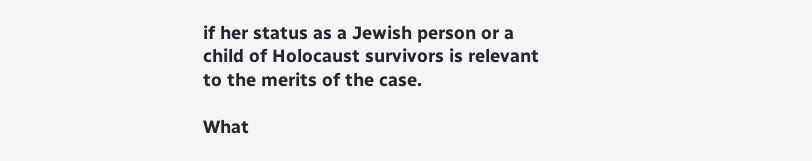if her status as a Jewish person or a child of Holocaust survivors is relevant to the merits of the case.

What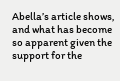Abella’s article shows, and what has become so apparent given the support for the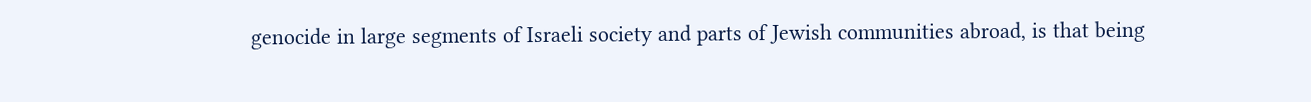genocide in large segments of Israeli society and parts of Jewish communities abroad, is that being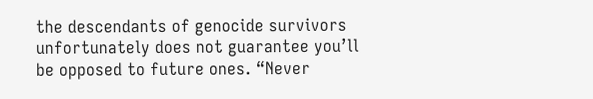the descendants of genocide survivors unfortunately does not guarantee you’ll be opposed to future ones. “Never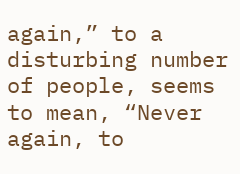again,” to a disturbing number of people, seems to mean, “Never again, to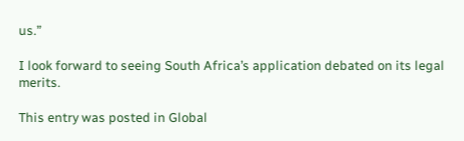us.”

I look forward to seeing South Africa’s application debated on its legal merits.

This entry was posted in Global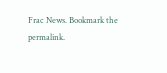Frac News. Bookmark the permalink.